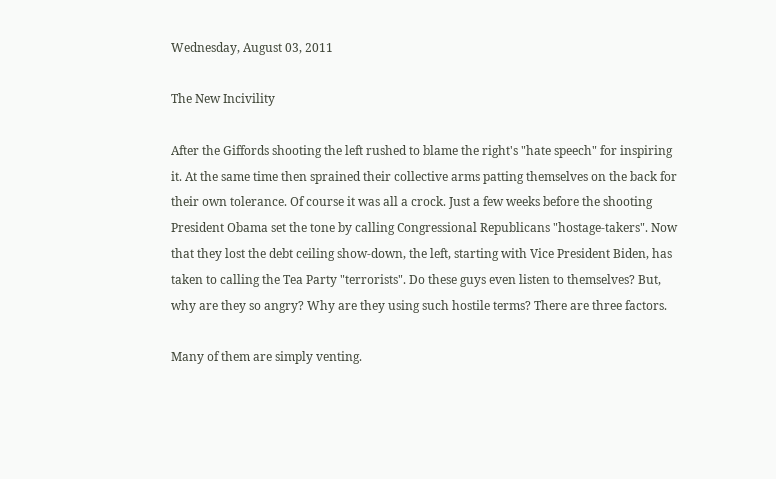Wednesday, August 03, 2011

The New Incivility

After the Giffords shooting the left rushed to blame the right's "hate speech" for inspiring it. At the same time then sprained their collective arms patting themselves on the back for their own tolerance. Of course it was all a crock. Just a few weeks before the shooting President Obama set the tone by calling Congressional Republicans "hostage-takers". Now that they lost the debt ceiling show-down, the left, starting with Vice President Biden, has taken to calling the Tea Party "terrorists". Do these guys even listen to themselves? But, why are they so angry? Why are they using such hostile terms? There are three factors.

Many of them are simply venting.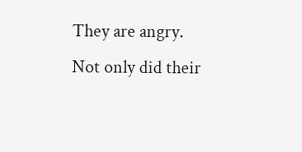They are angry. Not only did their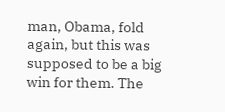man, Obama, fold again, but this was supposed to be a big win for them. The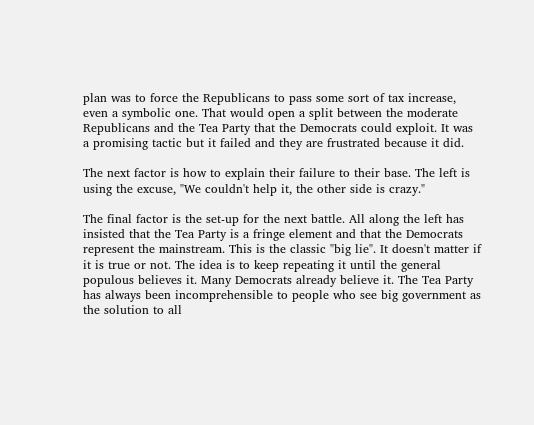plan was to force the Republicans to pass some sort of tax increase, even a symbolic one. That would open a split between the moderate Republicans and the Tea Party that the Democrats could exploit. It was a promising tactic but it failed and they are frustrated because it did.

The next factor is how to explain their failure to their base. The left is using the excuse, "We couldn't help it, the other side is crazy."

The final factor is the set-up for the next battle. All along the left has insisted that the Tea Party is a fringe element and that the Democrats represent the mainstream. This is the classic "big lie". It doesn't matter if it is true or not. The idea is to keep repeating it until the general populous believes it. Many Democrats already believe it. The Tea Party has always been incomprehensible to people who see big government as the solution to all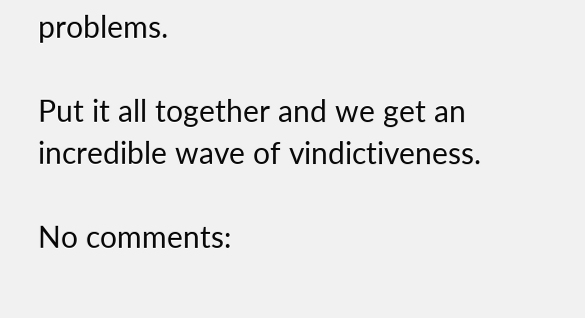problems.

Put it all together and we get an incredible wave of vindictiveness.

No comments: